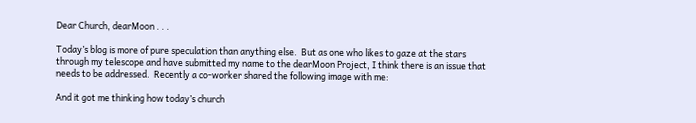Dear Church, dearMoon . . .

Today’s blog is more of pure speculation than anything else.  But as one who likes to gaze at the stars through my telescope and have submitted my name to the dearMoon Project, I think there is an issue that needs to be addressed.  Recently a co-worker shared the following image with me:

And it got me thinking how today’s church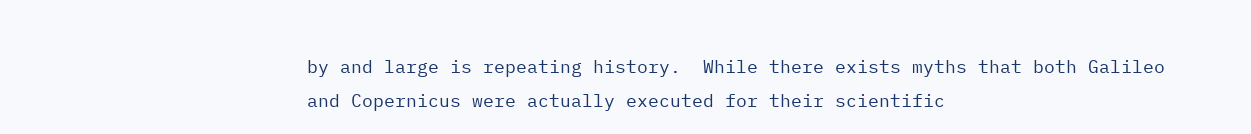by and large is repeating history.  While there exists myths that both Galileo and Copernicus were actually executed for their scientific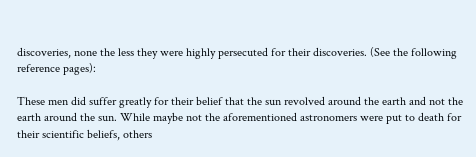discoveries, none the less they were highly persecuted for their discoveries. (See the following reference pages):

These men did suffer greatly for their belief that the sun revolved around the earth and not the earth around the sun. While maybe not the aforementioned astronomers were put to death for their scientific beliefs, others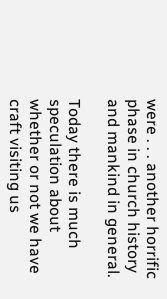were . . . another horrific phase in church history and mankind in general.

Today there is much speculation about whether or not we have craft visiting us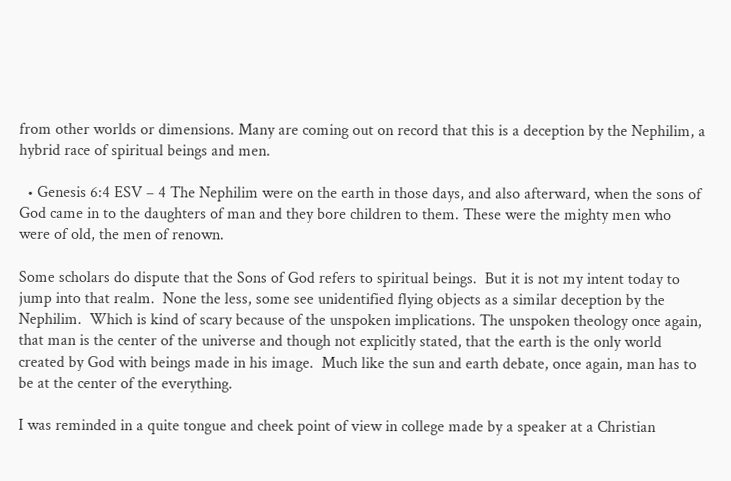from other worlds or dimensions. Many are coming out on record that this is a deception by the Nephilim, a hybrid race of spiritual beings and men.

  • Genesis 6:4 ESV – 4 The Nephilim were on the earth in those days, and also afterward, when the sons of God came in to the daughters of man and they bore children to them. These were the mighty men who were of old, the men of renown.

Some scholars do dispute that the Sons of God refers to spiritual beings.  But it is not my intent today to jump into that realm.  None the less, some see unidentified flying objects as a similar deception by the Nephilim.  Which is kind of scary because of the unspoken implications. The unspoken theology once again, that man is the center of the universe and though not explicitly stated, that the earth is the only world created by God with beings made in his image.  Much like the sun and earth debate, once again, man has to be at the center of the everything.

I was reminded in a quite tongue and cheek point of view in college made by a speaker at a Christian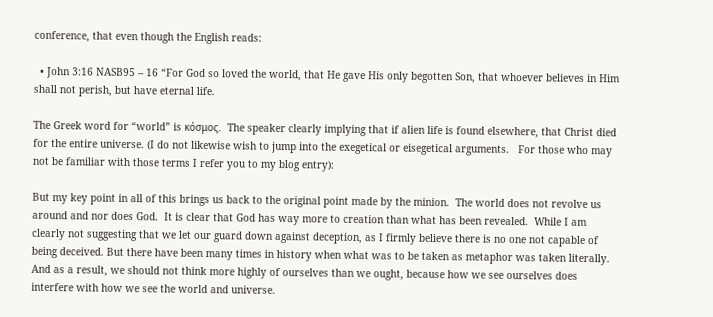conference, that even though the English reads:

  • John 3:16 NASB95 – 16 “For God so loved the world, that He gave His only begotten Son, that whoever believes in Him shall not perish, but have eternal life.

The Greek word for “world” is κόσμος.  The speaker clearly implying that if alien life is found elsewhere, that Christ died for the entire universe. (I do not likewise wish to jump into the exegetical or eisegetical arguments.   For those who may not be familiar with those terms I refer you to my blog entry):

But my key point in all of this brings us back to the original point made by the minion.  The world does not revolve us around and nor does God.  It is clear that God has way more to creation than what has been revealed.  While I am clearly not suggesting that we let our guard down against deception, as I firmly believe there is no one not capable of being deceived. But there have been many times in history when what was to be taken as metaphor was taken literally.  And as a result, we should not think more highly of ourselves than we ought, because how we see ourselves does interfere with how we see the world and universe.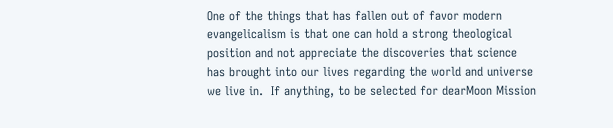One of the things that has fallen out of favor modern evangelicalism is that one can hold a strong theological position and not appreciate the discoveries that science has brought into our lives regarding the world and universe we live in.  If anything, to be selected for dearMoon Mission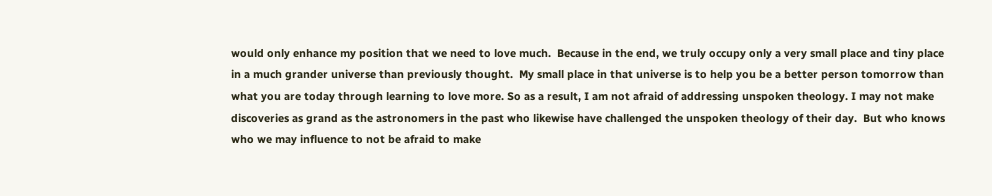would only enhance my position that we need to love much.  Because in the end, we truly occupy only a very small place and tiny place in a much grander universe than previously thought.  My small place in that universe is to help you be a better person tomorrow than what you are today through learning to love more. So as a result, I am not afraid of addressing unspoken theology. I may not make discoveries as grand as the astronomers in the past who likewise have challenged the unspoken theology of their day.  But who knows who we may influence to not be afraid to make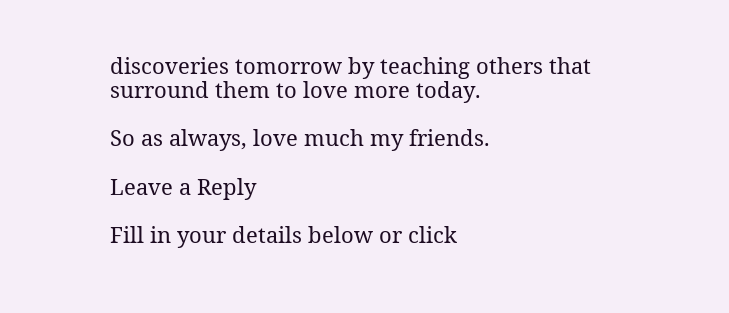discoveries tomorrow by teaching others that surround them to love more today.

So as always, love much my friends.

Leave a Reply

Fill in your details below or click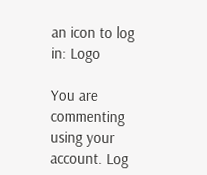an icon to log in: Logo

You are commenting using your account. Log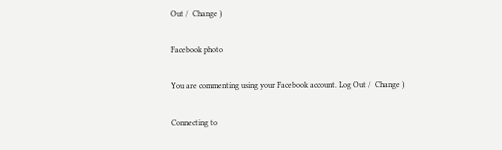Out /  Change )

Facebook photo

You are commenting using your Facebook account. Log Out /  Change )

Connecting to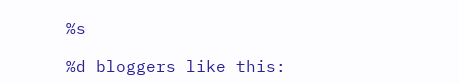%s

%d bloggers like this: